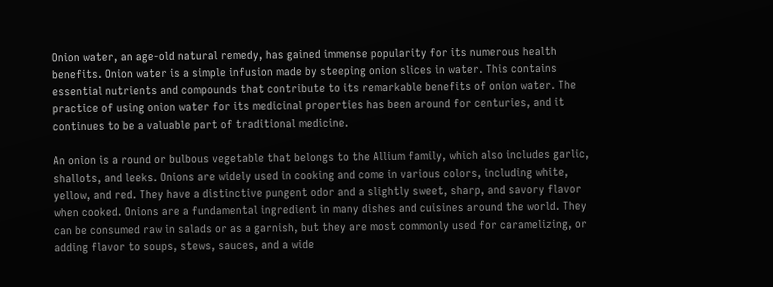Onion water, an age-old natural remedy, has gained immense popularity for its numerous health benefits. Onion water is a simple infusion made by steeping onion slices in water. This contains essential nutrients and compounds that contribute to its remarkable benefits of onion water. The practice of using onion water for its medicinal properties has been around for centuries, and it continues to be a valuable part of traditional medicine.

An onion is a round or bulbous vegetable that belongs to the Allium family, which also includes garlic, shallots, and leeks. Onions are widely used in cooking and come in various colors, including white, yellow, and red. They have a distinctive pungent odor and a slightly sweet, sharp, and savory flavor when cooked. Onions are a fundamental ingredient in many dishes and cuisines around the world. They can be consumed raw in salads or as a garnish, but they are most commonly used for caramelizing, or adding flavor to soups, stews, sauces, and a wide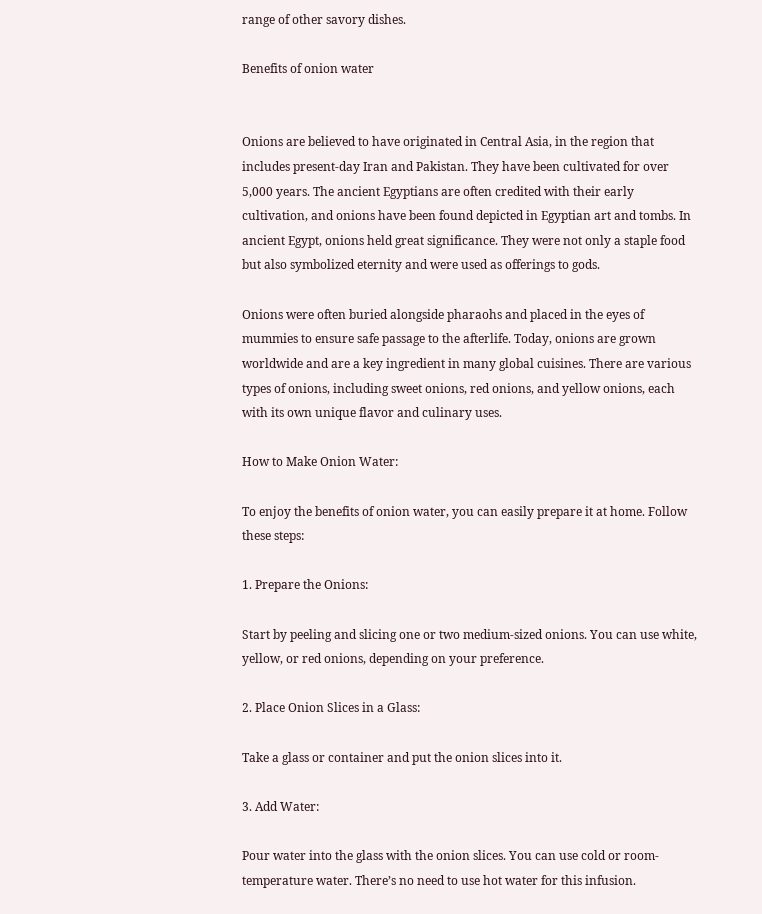range of other savory dishes.

Benefits of onion water


Onions are believed to have originated in Central Asia, in the region that includes present-day Iran and Pakistan. They have been cultivated for over 5,000 years. The ancient Egyptians are often credited with their early cultivation, and onions have been found depicted in Egyptian art and tombs. In ancient Egypt, onions held great significance. They were not only a staple food but also symbolized eternity and were used as offerings to gods.

Onions were often buried alongside pharaohs and placed in the eyes of mummies to ensure safe passage to the afterlife. Today, onions are grown worldwide and are a key ingredient in many global cuisines. There are various types of onions, including sweet onions, red onions, and yellow onions, each with its own unique flavor and culinary uses.

How to Make Onion Water:

To enjoy the benefits of onion water, you can easily prepare it at home. Follow these steps:

1. Prepare the Onions:

Start by peeling and slicing one or two medium-sized onions. You can use white, yellow, or red onions, depending on your preference.

2. Place Onion Slices in a Glass:

Take a glass or container and put the onion slices into it.

3. Add Water:

Pour water into the glass with the onion slices. You can use cold or room-temperature water. There’s no need to use hot water for this infusion.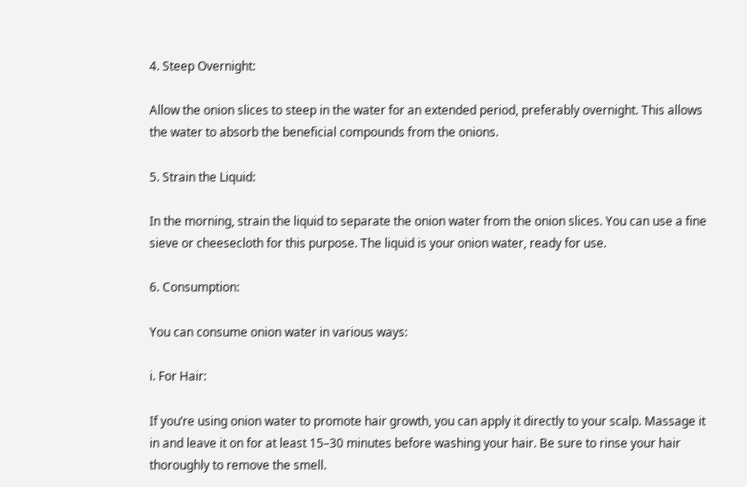4. Steep Overnight:

Allow the onion slices to steep in the water for an extended period, preferably overnight. This allows the water to absorb the beneficial compounds from the onions.

5. Strain the Liquid:

In the morning, strain the liquid to separate the onion water from the onion slices. You can use a fine sieve or cheesecloth for this purpose. The liquid is your onion water, ready for use.

6. Consumption:

You can consume onion water in various ways:

i. For Hair:

If you’re using onion water to promote hair growth, you can apply it directly to your scalp. Massage it in and leave it on for at least 15–30 minutes before washing your hair. Be sure to rinse your hair thoroughly to remove the smell.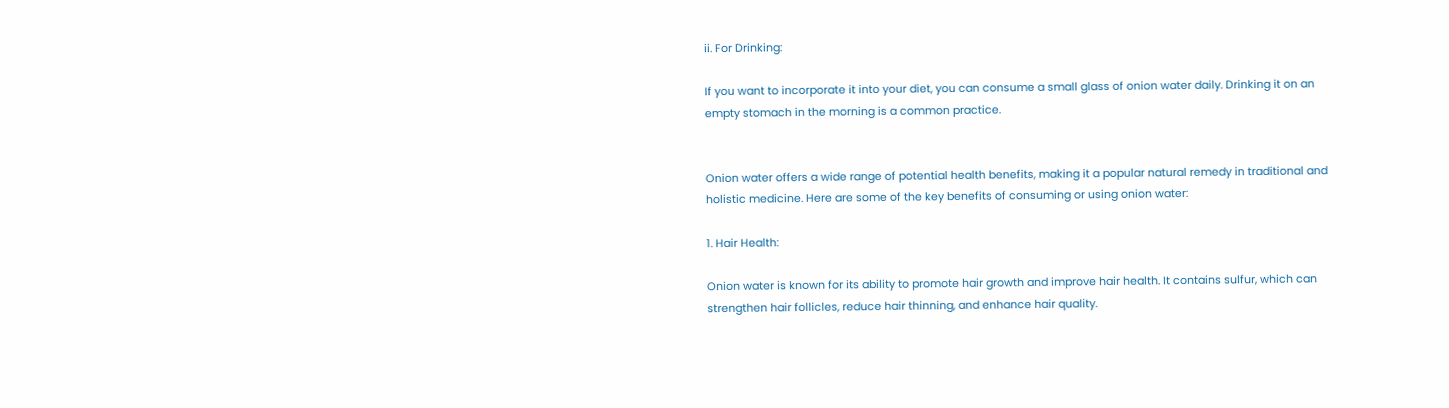ii. For Drinking:

If you want to incorporate it into your diet, you can consume a small glass of onion water daily. Drinking it on an empty stomach in the morning is a common practice.


Onion water offers a wide range of potential health benefits, making it a popular natural remedy in traditional and holistic medicine. Here are some of the key benefits of consuming or using onion water:

1. Hair Health:

Onion water is known for its ability to promote hair growth and improve hair health. It contains sulfur, which can strengthen hair follicles, reduce hair thinning, and enhance hair quality.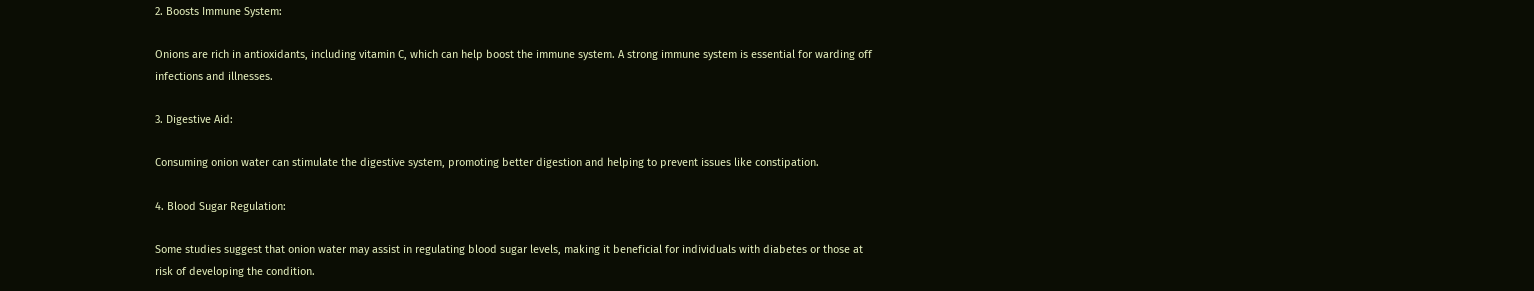2. Boosts Immune System:

Onions are rich in antioxidants, including vitamin C, which can help boost the immune system. A strong immune system is essential for warding off infections and illnesses.

3. Digestive Aid:

Consuming onion water can stimulate the digestive system, promoting better digestion and helping to prevent issues like constipation.

4. Blood Sugar Regulation:

Some studies suggest that onion water may assist in regulating blood sugar levels, making it beneficial for individuals with diabetes or those at risk of developing the condition.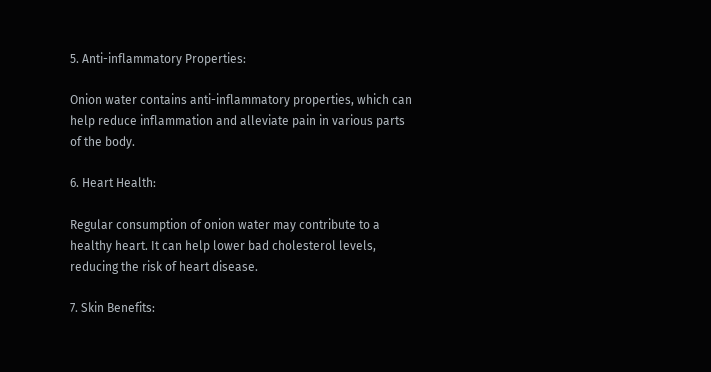5. Anti-inflammatory Properties:

Onion water contains anti-inflammatory properties, which can help reduce inflammation and alleviate pain in various parts of the body.

6. Heart Health:

Regular consumption of onion water may contribute to a healthy heart. It can help lower bad cholesterol levels, reducing the risk of heart disease.

7. Skin Benefits: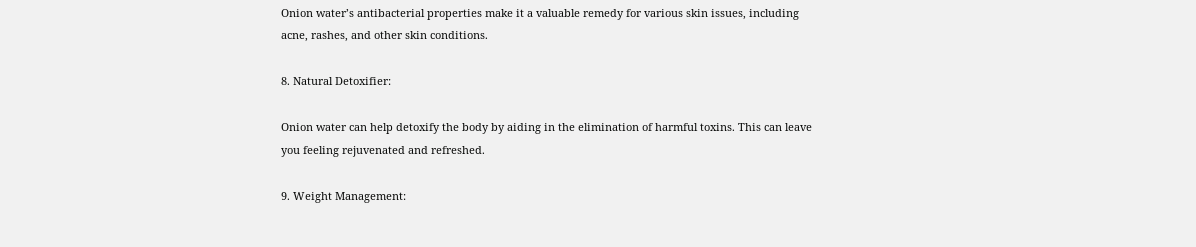Onion water’s antibacterial properties make it a valuable remedy for various skin issues, including acne, rashes, and other skin conditions.

8. Natural Detoxifier:

Onion water can help detoxify the body by aiding in the elimination of harmful toxins. This can leave you feeling rejuvenated and refreshed.

9. Weight Management: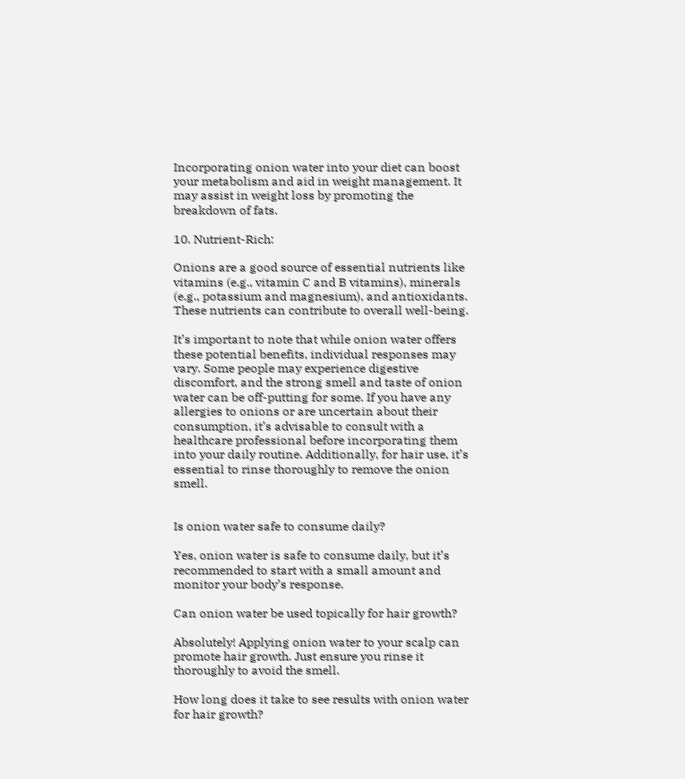Incorporating onion water into your diet can boost your metabolism and aid in weight management. It may assist in weight loss by promoting the breakdown of fats.

10. Nutrient-Rich:

Onions are a good source of essential nutrients like vitamins (e.g., vitamin C and B vitamins), minerals (e.g., potassium and magnesium), and antioxidants. These nutrients can contribute to overall well-being.

It’s important to note that while onion water offers these potential benefits, individual responses may vary. Some people may experience digestive discomfort, and the strong smell and taste of onion water can be off-putting for some. If you have any allergies to onions or are uncertain about their consumption, it’s advisable to consult with a healthcare professional before incorporating them into your daily routine. Additionally, for hair use, it’s essential to rinse thoroughly to remove the onion smell.


Is onion water safe to consume daily?

Yes, onion water is safe to consume daily, but it’s recommended to start with a small amount and monitor your body’s response.

Can onion water be used topically for hair growth?

Absolutely! Applying onion water to your scalp can promote hair growth. Just ensure you rinse it thoroughly to avoid the smell.

How long does it take to see results with onion water for hair growth?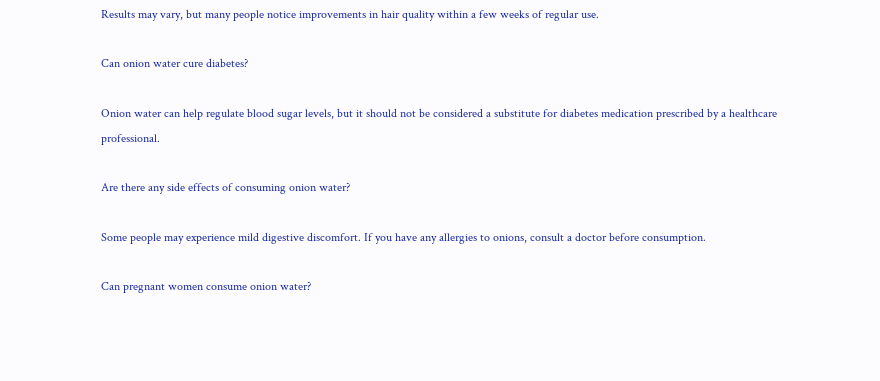Results may vary, but many people notice improvements in hair quality within a few weeks of regular use.

Can onion water cure diabetes?

Onion water can help regulate blood sugar levels, but it should not be considered a substitute for diabetes medication prescribed by a healthcare professional.

Are there any side effects of consuming onion water?

Some people may experience mild digestive discomfort. If you have any allergies to onions, consult a doctor before consumption.

Can pregnant women consume onion water?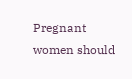Pregnant women should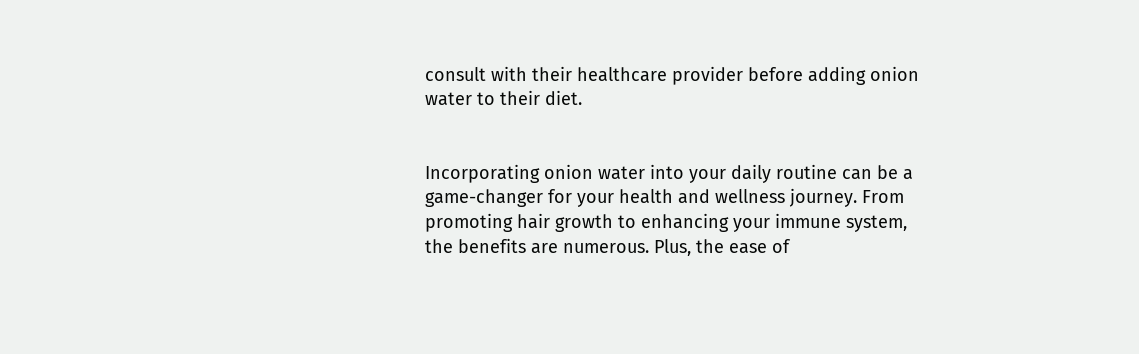consult with their healthcare provider before adding onion water to their diet.


Incorporating onion water into your daily routine can be a game-changer for your health and wellness journey. From promoting hair growth to enhancing your immune system, the benefits are numerous. Plus, the ease of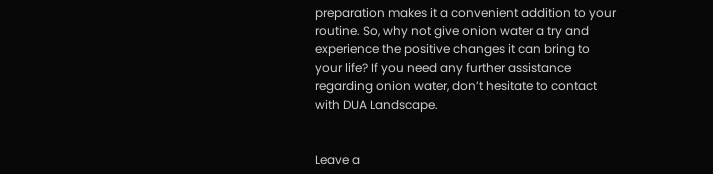preparation makes it a convenient addition to your routine. So, why not give onion water a try and experience the positive changes it can bring to your life? If you need any further assistance regarding onion water, don’t hesitate to contact with DUA Landscape.


Leave a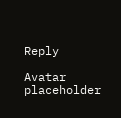Reply

Avatar placeholder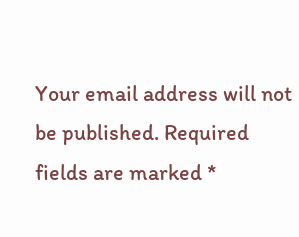Your email address will not be published. Required fields are marked *